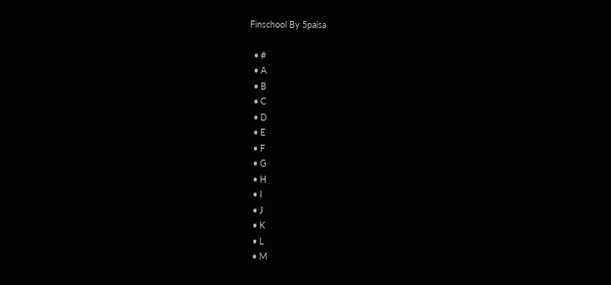Finschool By 5paisa

  • #
  • A
  • B
  • C
  • D
  • E
  • F
  • G
  • H
  • I
  • J
  • K
  • L
  • M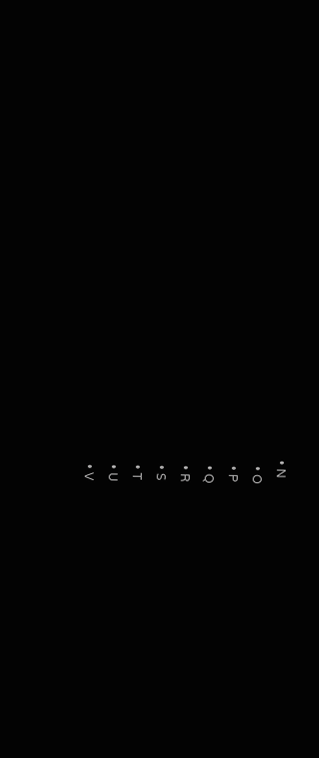• N
  • O
  • P
  • Q
  • R
  • S
  • T
  • U
  • V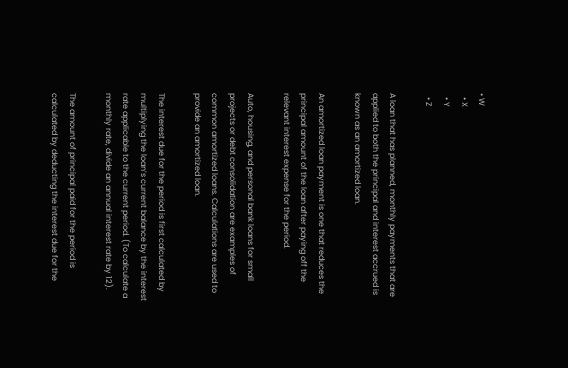• W
  • X
  • Y
  • Z

A loan that has planned, monthly payments that are applied to both the principal and interest accrued is known as an amortized loan.

An amortized loan payment is one that reduces the principal amount of the loan after paying off the relevant interest expense for the period.

Auto, housing, and personal bank loans for small projects or debt consolidation are examples of common amortized loans. Calculations are used to provide an amortized loan.

The interest due for the period is first calculated by multiplying the loan’s current balance by the interest rate applicable to the current period. (To calculate a monthly rate, divide an annual interest rate by 12).

The amount of principal paid for the period is calculated by deducting the interest due for the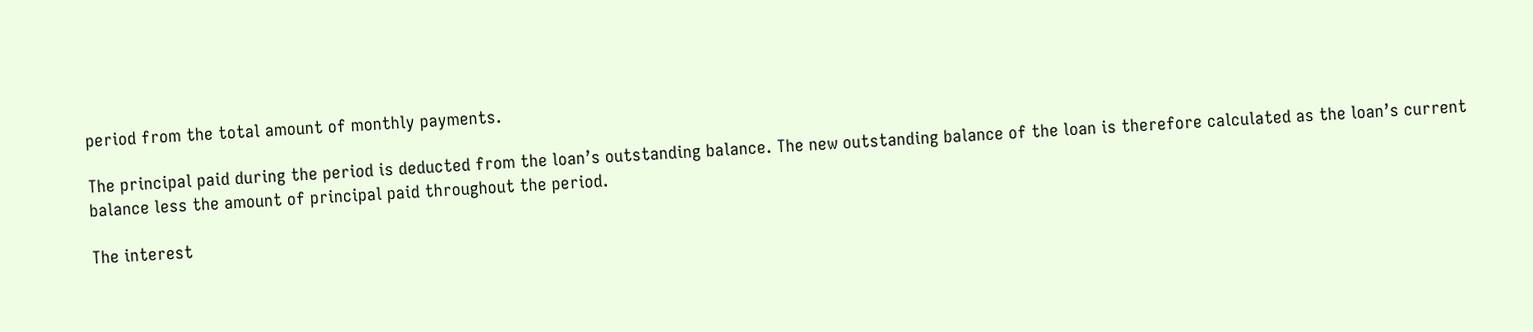period from the total amount of monthly payments.

The principal paid during the period is deducted from the loan’s outstanding balance. The new outstanding balance of the loan is therefore calculated as the loan’s current balance less the amount of principal paid throughout the period.

The interest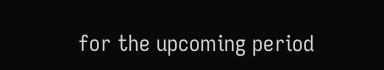for the upcoming period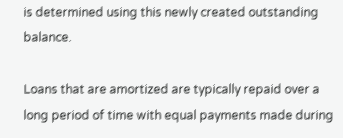is determined using this newly created outstanding balance.

Loans that are amortized are typically repaid over a long period of time with equal payments made during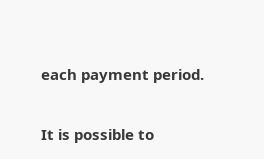each payment period.

It is possible to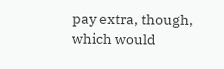pay extra, though, which would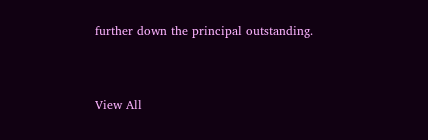further down the principal outstanding.


View All